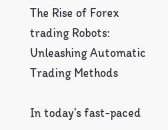The Rise of Forex trading Robots: Unleashing Automatic Trading Methods

In today’s fast-paced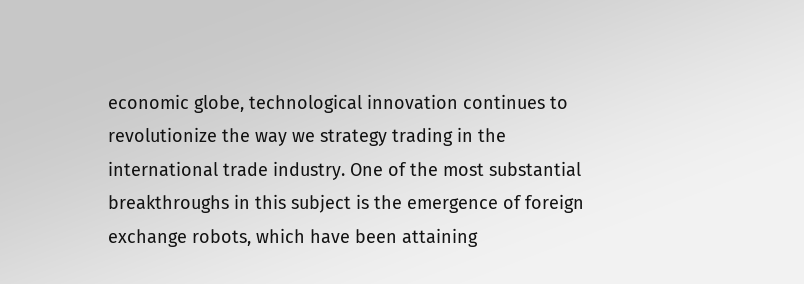economic globe, technological innovation continues to revolutionize the way we strategy trading in the international trade industry. One of the most substantial breakthroughs in this subject is the emergence of foreign exchange robots, which have been attaining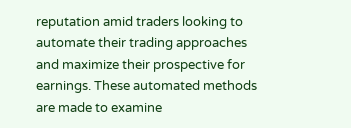reputation amid traders looking to automate their trading approaches and maximize their prospective for earnings. These automated methods are made to examine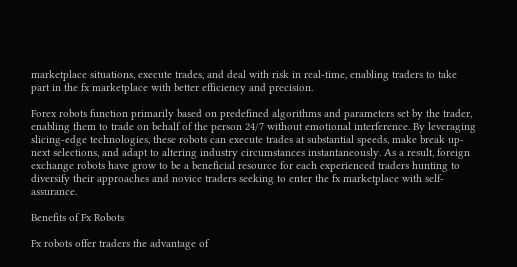marketplace situations, execute trades, and deal with risk in real-time, enabling traders to take part in the fx marketplace with better efficiency and precision.

Forex robots function primarily based on predefined algorithms and parameters set by the trader, enabling them to trade on behalf of the person 24/7 without emotional interference. By leveraging slicing-edge technologies, these robots can execute trades at substantial speeds, make break up-next selections, and adapt to altering industry circumstances instantaneously. As a result, foreign exchange robots have grow to be a beneficial resource for each experienced traders hunting to diversify their approaches and novice traders seeking to enter the fx marketplace with self-assurance.

Benefits of Fx Robots

Fx robots offer traders the advantage of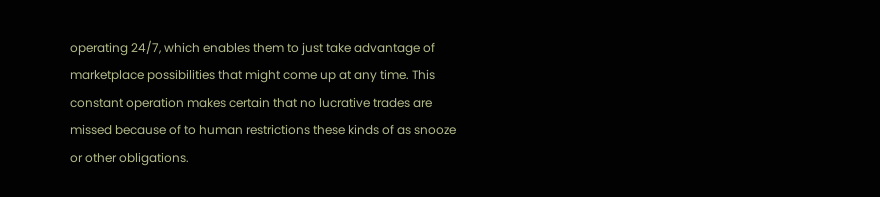operating 24/7, which enables them to just take advantage of marketplace possibilities that might come up at any time. This constant operation makes certain that no lucrative trades are missed because of to human restrictions these kinds of as snooze or other obligations.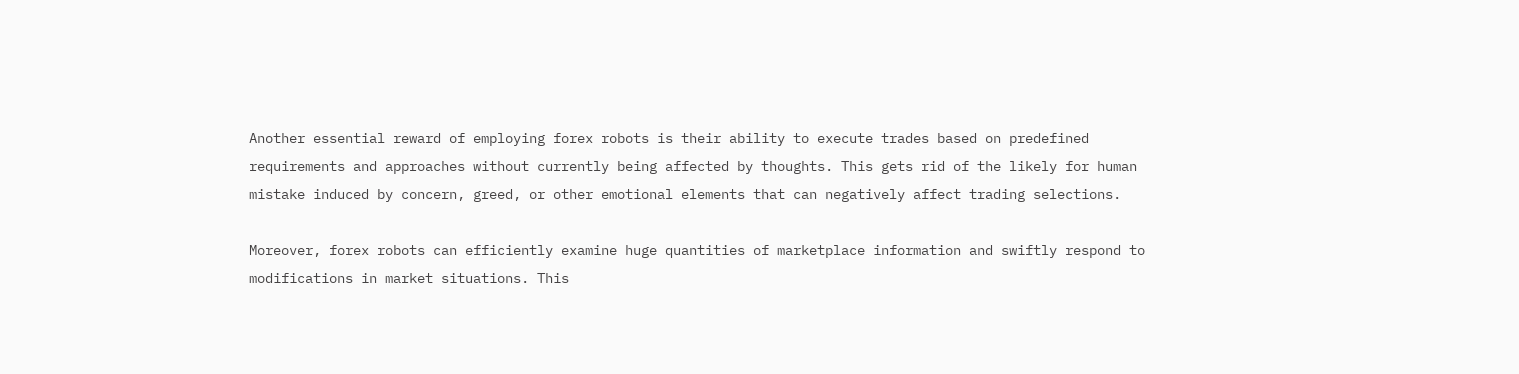Another essential reward of employing forex robots is their ability to execute trades based on predefined requirements and approaches without currently being affected by thoughts. This gets rid of the likely for human mistake induced by concern, greed, or other emotional elements that can negatively affect trading selections.

Moreover, forex robots can efficiently examine huge quantities of marketplace information and swiftly respond to modifications in market situations. This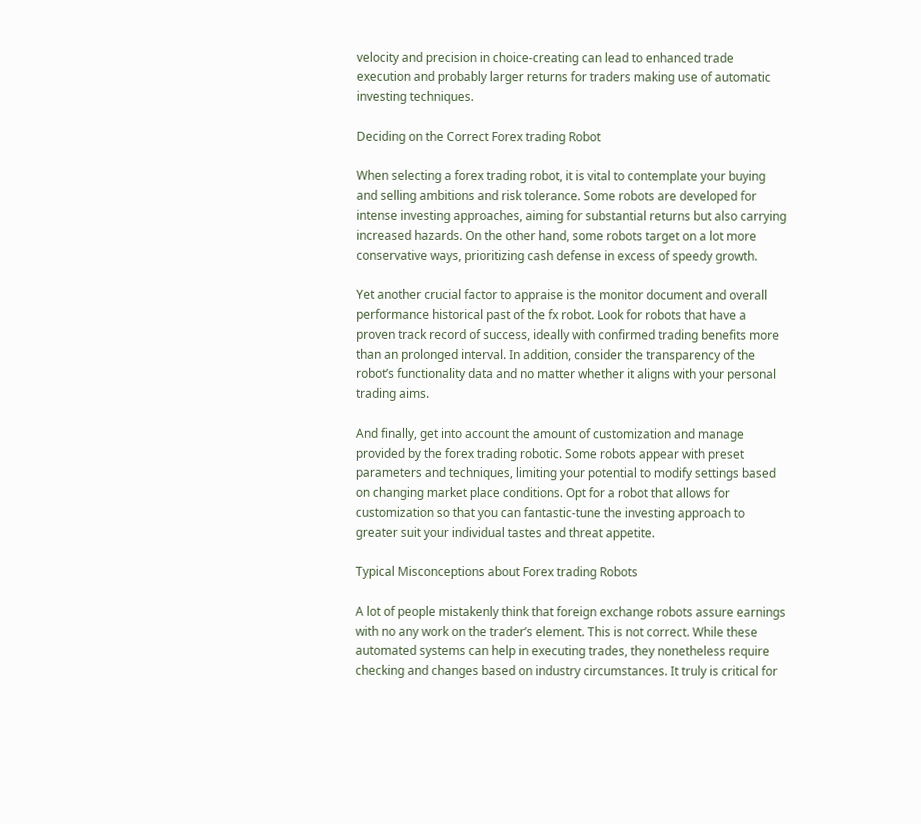velocity and precision in choice-creating can lead to enhanced trade execution and probably larger returns for traders making use of automatic investing techniques.

Deciding on the Correct Forex trading Robot

When selecting a forex trading robot, it is vital to contemplate your buying and selling ambitions and risk tolerance. Some robots are developed for intense investing approaches, aiming for substantial returns but also carrying increased hazards. On the other hand, some robots target on a lot more conservative ways, prioritizing cash defense in excess of speedy growth.

Yet another crucial factor to appraise is the monitor document and overall performance historical past of the fx robot. Look for robots that have a proven track record of success, ideally with confirmed trading benefits more than an prolonged interval. In addition, consider the transparency of the robot’s functionality data and no matter whether it aligns with your personal trading aims.

And finally, get into account the amount of customization and manage provided by the forex trading robotic. Some robots appear with preset parameters and techniques, limiting your potential to modify settings based on changing market place conditions. Opt for a robot that allows for customization so that you can fantastic-tune the investing approach to greater suit your individual tastes and threat appetite.

Typical Misconceptions about Forex trading Robots

A lot of people mistakenly think that foreign exchange robots assure earnings with no any work on the trader’s element. This is not correct. While these automated systems can help in executing trades, they nonetheless require checking and changes based on industry circumstances. It truly is critical for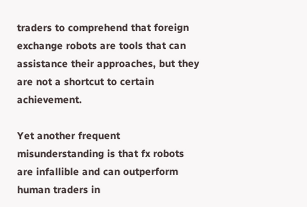traders to comprehend that foreign exchange robots are tools that can assistance their approaches, but they are not a shortcut to certain achievement.

Yet another frequent misunderstanding is that fx robots are infallible and can outperform human traders in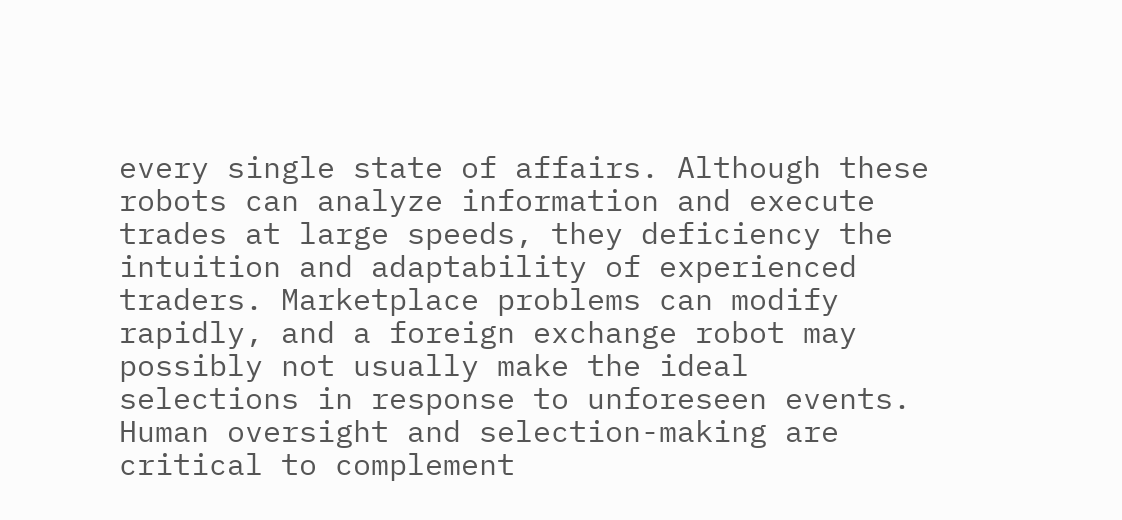every single state of affairs. Although these robots can analyze information and execute trades at large speeds, they deficiency the intuition and adaptability of experienced traders. Marketplace problems can modify rapidly, and a foreign exchange robot may possibly not usually make the ideal selections in response to unforeseen events. Human oversight and selection-making are critical to complement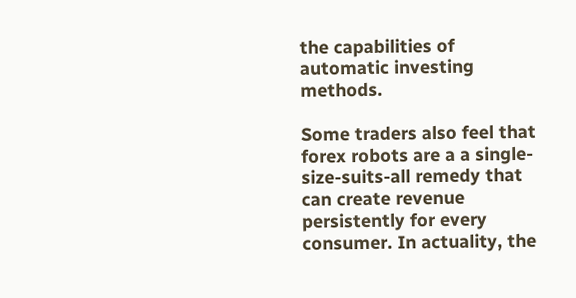the capabilities of automatic investing methods.

Some traders also feel that forex robots are a a single-size-suits-all remedy that can create revenue persistently for every consumer. In actuality, the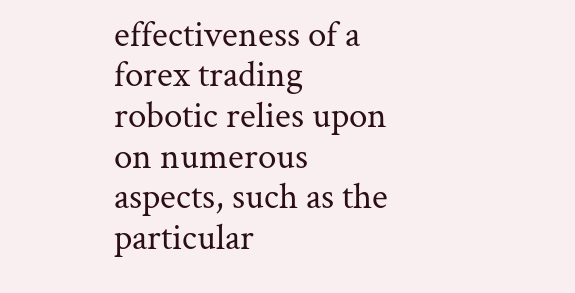effectiveness of a forex trading robotic relies upon on numerous aspects, such as the particular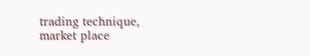trading technique, market place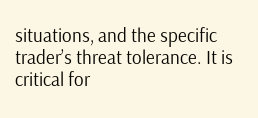situations, and the specific trader’s threat tolerance. It is critical for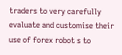traders to very carefully evaluate and customise their use of forex robot s to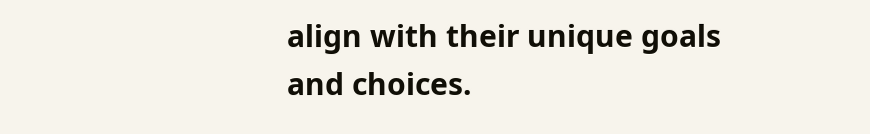align with their unique goals and choices.